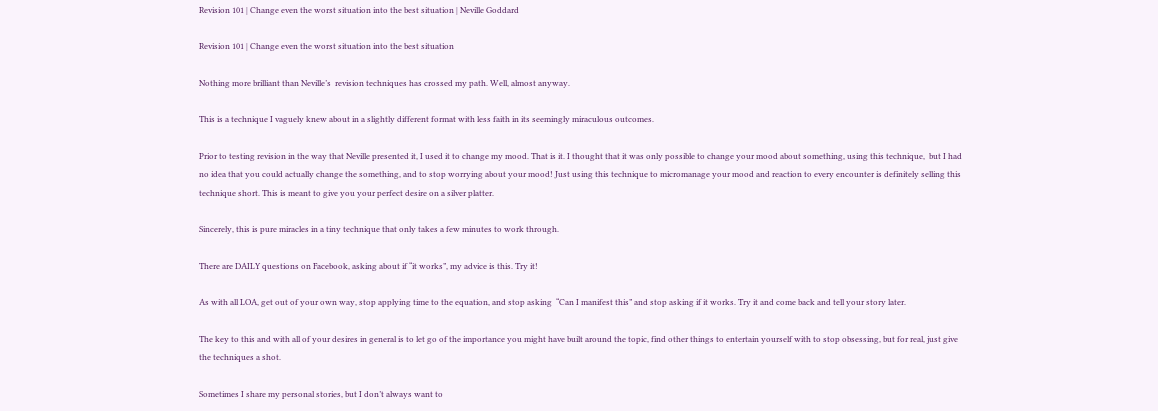Revision 101 | Change even the worst situation into the best situation | Neville Goddard

Revision 101 | Change even the worst situation into the best situation

Nothing more brilliant than Neville’s  revision techniques has crossed my path. Well, almost anyway.

This is a technique I vaguely knew about in a slightly different format with less faith in its seemingly miraculous outcomes.

Prior to testing revision in the way that Neville presented it, I used it to change my mood. That is it. I thought that it was only possible to change your mood about something, using this technique,  but I had no idea that you could actually change the something, and to stop worrying about your mood! Just using this technique to micromanage your mood and reaction to every encounter is definitely selling this technique short. This is meant to give you your perfect desire on a silver platter.

Sincerely, this is pure miracles in a tiny technique that only takes a few minutes to work through.

There are DAILY questions on Facebook, asking about if “it works”, my advice is this. Try it!

As with all LOA, get out of your own way, stop applying time to the equation, and stop asking  “Can I manifest this” and stop asking if it works. Try it and come back and tell your story later.

The key to this and with all of your desires in general is to let go of the importance you might have built around the topic, find other things to entertain yourself with to stop obsessing, but for real, just give the techniques a shot.

Sometimes I share my personal stories, but I don’t always want to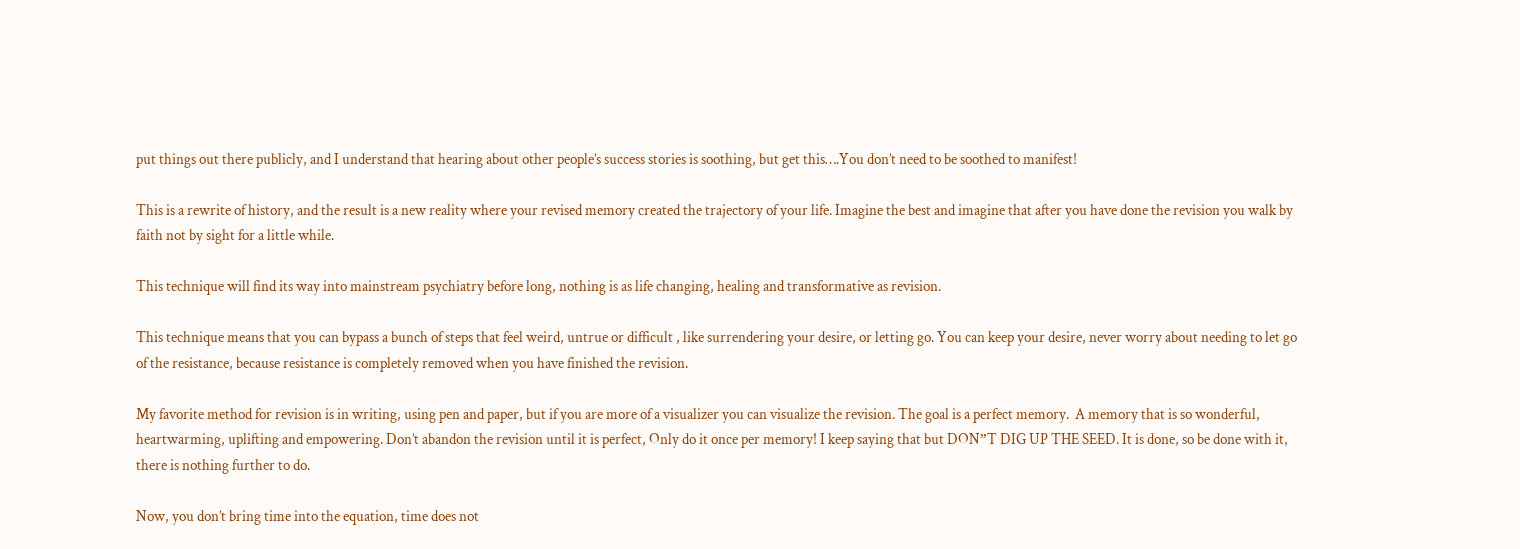put things out there publicly, and I understand that hearing about other people’s success stories is soothing, but get this….You don’t need to be soothed to manifest!

This is a rewrite of history, and the result is a new reality where your revised memory created the trajectory of your life. Imagine the best and imagine that after you have done the revision you walk by faith not by sight for a little while.

This technique will find its way into mainstream psychiatry before long, nothing is as life changing, healing and transformative as revision.

This technique means that you can bypass a bunch of steps that feel weird, untrue or difficult , like surrendering your desire, or letting go. You can keep your desire, never worry about needing to let go of the resistance, because resistance is completely removed when you have finished the revision.

My favorite method for revision is in writing, using pen and paper, but if you are more of a visualizer you can visualize the revision. The goal is a perfect memory.  A memory that is so wonderful, heartwarming, uplifting and empowering. Don’t abandon the revision until it is perfect, Only do it once per memory! I keep saying that but DON”T DIG UP THE SEED. It is done, so be done with it, there is nothing further to do.

Now, you don’t bring time into the equation, time does not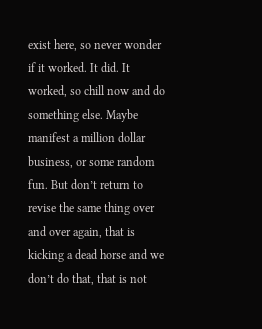exist here, so never wonder if it worked. It did. It worked, so chill now and do something else. Maybe manifest a million dollar business, or some random fun. But don’t return to revise the same thing over and over again, that is kicking a dead horse and we don’t do that, that is not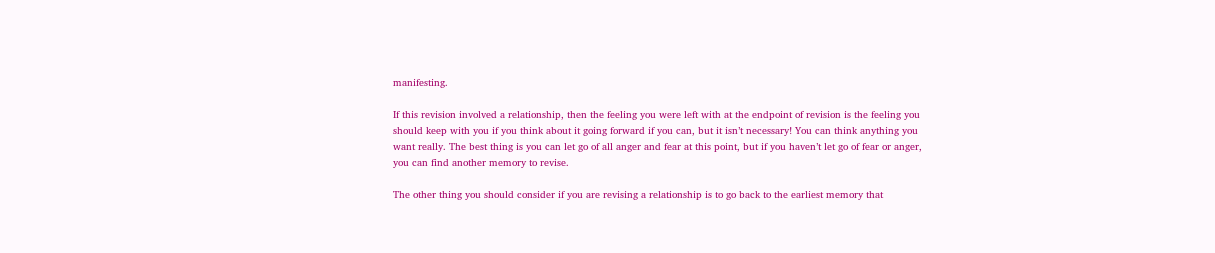manifesting.

If this revision involved a relationship, then the feeling you were left with at the endpoint of revision is the feeling you should keep with you if you think about it going forward if you can, but it isn’t necessary! You can think anything you want really. The best thing is you can let go of all anger and fear at this point, but if you haven’t let go of fear or anger, you can find another memory to revise.

The other thing you should consider if you are revising a relationship is to go back to the earliest memory that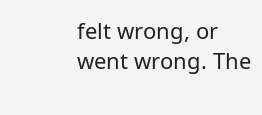felt wrong, or went wrong. The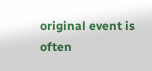original event is often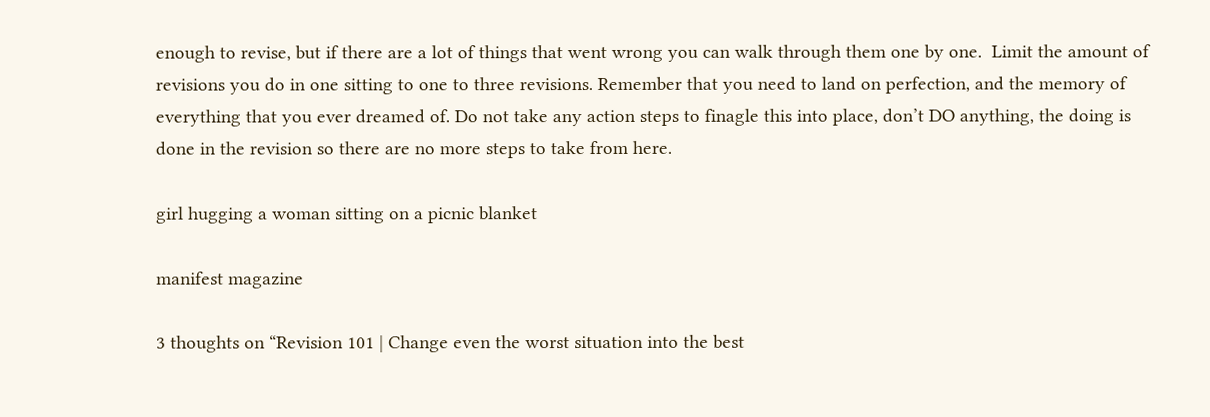enough to revise, but if there are a lot of things that went wrong you can walk through them one by one.  Limit the amount of revisions you do in one sitting to one to three revisions. Remember that you need to land on perfection, and the memory of everything that you ever dreamed of. Do not take any action steps to finagle this into place, don’t DO anything, the doing is done in the revision so there are no more steps to take from here.

girl hugging a woman sitting on a picnic blanket

manifest magazine

3 thoughts on “Revision 101 | Change even the worst situation into the best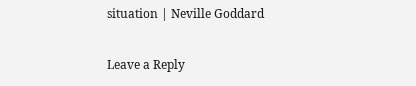situation | Neville Goddard

Leave a Reply